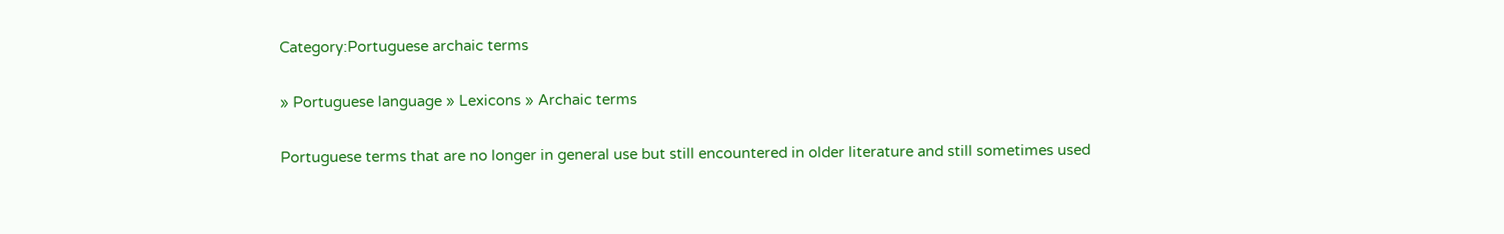Category:Portuguese archaic terms

» Portuguese language » Lexicons » Archaic terms

Portuguese terms that are no longer in general use but still encountered in older literature and still sometimes used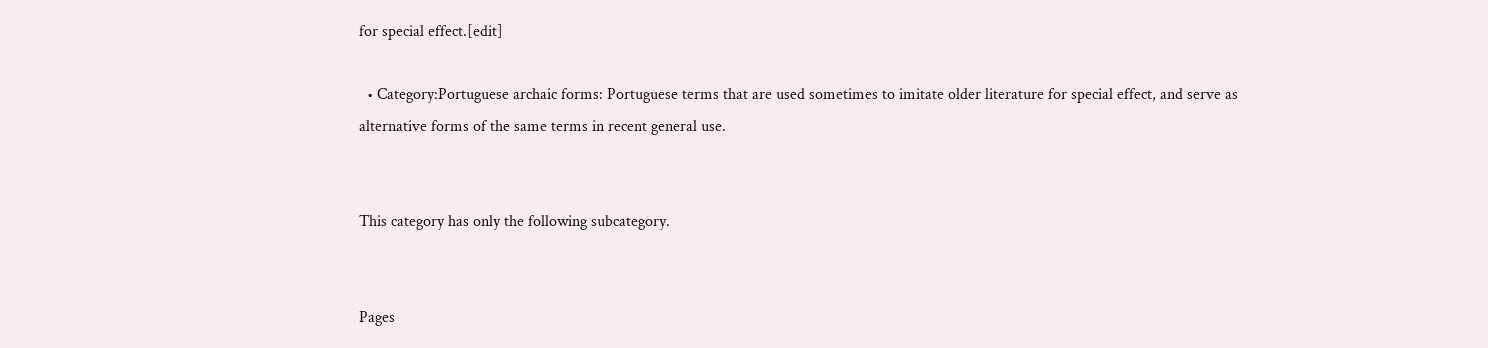for special effect.[edit]

  • Category:Portuguese archaic forms: Portuguese terms that are used sometimes to imitate older literature for special effect, and serve as alternative forms of the same terms in recent general use.


This category has only the following subcategory.


Pages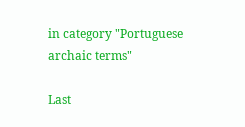in category "Portuguese archaic terms"

Last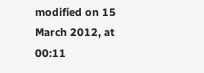modified on 15 March 2012, at 00:11